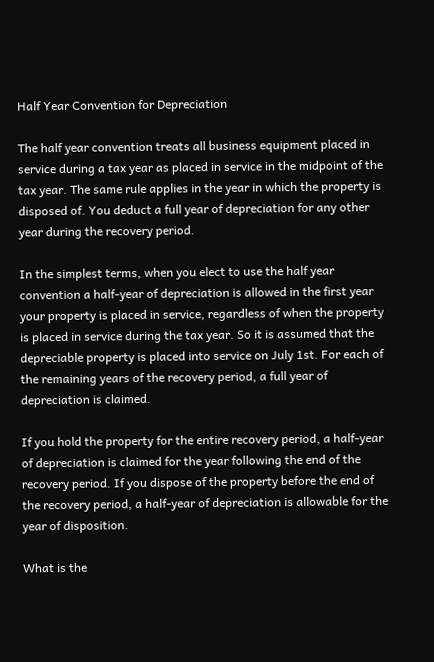Half Year Convention for Depreciation

The half year convention treats all business equipment placed in service during a tax year as placed in service in the midpoint of the tax year. The same rule applies in the year in which the property is disposed of. You deduct a full year of depreciation for any other year during the recovery period.

In the simplest terms, when you elect to use the half year convention a half-year of depreciation is allowed in the first year your property is placed in service, regardless of when the property is placed in service during the tax year. So it is assumed that the depreciable property is placed into service on July 1st. For each of the remaining years of the recovery period, a full year of depreciation is claimed.

If you hold the property for the entire recovery period, a half-year of depreciation is claimed for the year following the end of the recovery period. If you dispose of the property before the end of the recovery period, a half-year of depreciation is allowable for the year of disposition.

What is the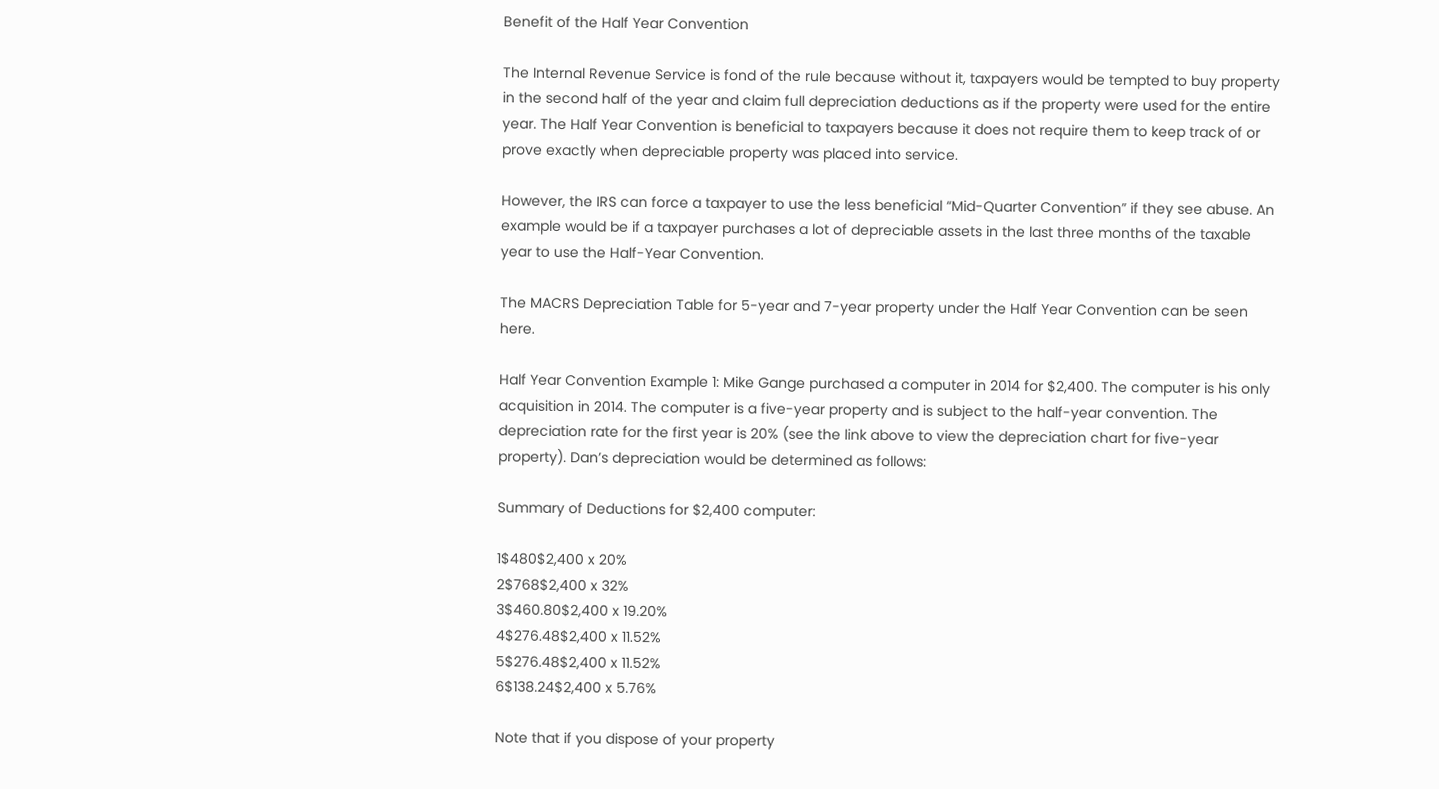Benefit of the Half Year Convention

The Internal Revenue Service is fond of the rule because without it, taxpayers would be tempted to buy property in the second half of the year and claim full depreciation deductions as if the property were used for the entire year. The Half Year Convention is beneficial to taxpayers because it does not require them to keep track of or prove exactly when depreciable property was placed into service.

However, the IRS can force a taxpayer to use the less beneficial “Mid-Quarter Convention” if they see abuse. An example would be if a taxpayer purchases a lot of depreciable assets in the last three months of the taxable year to use the Half-Year Convention.

The MACRS Depreciation Table for 5-year and 7-year property under the Half Year Convention can be seen here.

Half Year Convention Example 1: Mike Gange purchased a computer in 2014 for $2,400. The computer is his only acquisition in 2014. The computer is a five-year property and is subject to the half-year convention. The depreciation rate for the first year is 20% (see the link above to view the depreciation chart for five-year property). Dan’s depreciation would be determined as follows:

Summary of Deductions for $2,400 computer:

1$480$2,400 x 20%
2$768$2,400 x 32%
3$460.80$2,400 x 19.20%
4$276.48$2,400 x 11.52%
5$276.48$2,400 x 11.52%
6$138.24$2,400 x 5.76%

Note that if you dispose of your property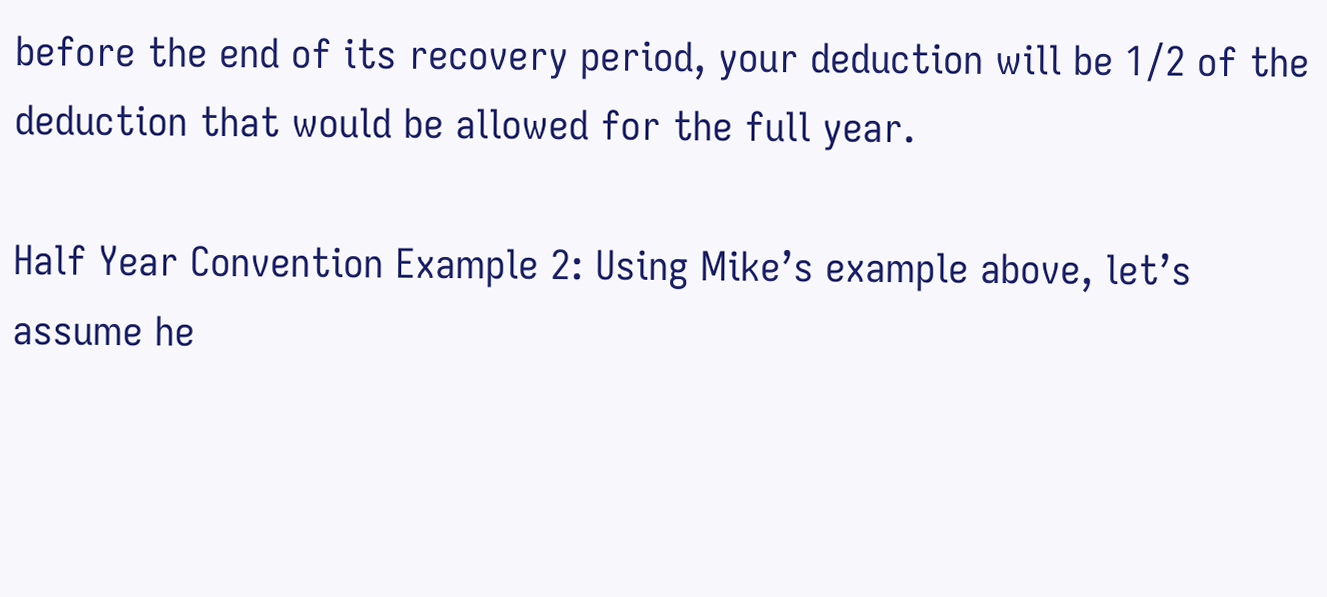before the end of its recovery period, your deduction will be 1/2 of the deduction that would be allowed for the full year.

Half Year Convention Example 2: Using Mike’s example above, let’s assume he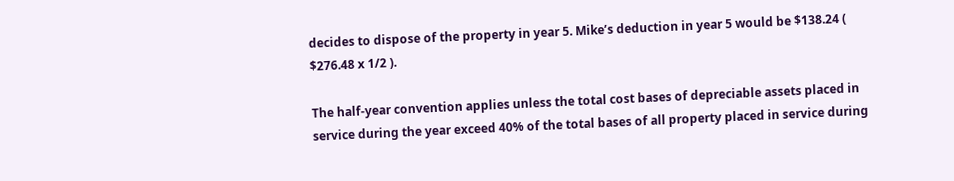decides to dispose of the property in year 5. Mike’s deduction in year 5 would be $138.24 ( $276.48 x 1/2 ).

The half-year convention applies unless the total cost bases of depreciable assets placed in service during the year exceed 40% of the total bases of all property placed in service during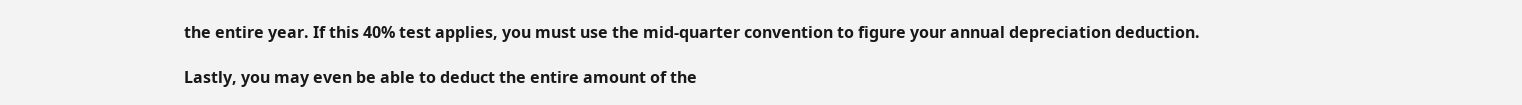the entire year. If this 40% test applies, you must use the mid-quarter convention to figure your annual depreciation deduction.

Lastly, you may even be able to deduct the entire amount of the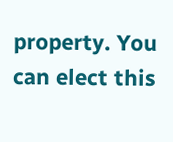property. You can elect this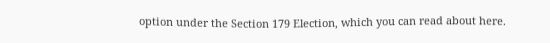option under the Section 179 Election, which you can read about here.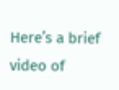Here’s a brief video of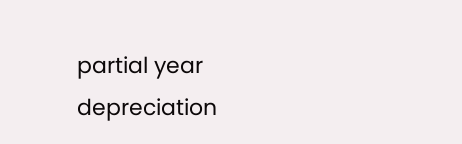partial year depreciation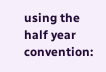using the half year convention: